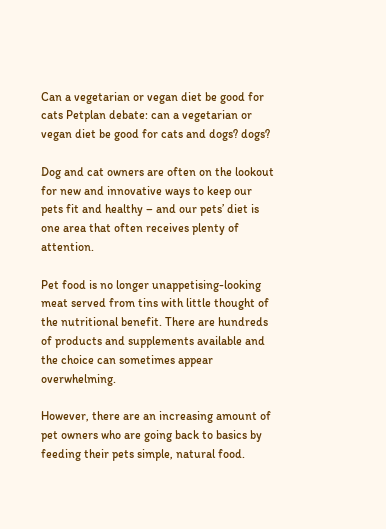Can a vegetarian or vegan diet be good for cats Petplan debate: can a vegetarian or vegan diet be good for cats and dogs? dogs?

Dog and cat owners are often on the lookout for new and innovative ways to keep our pets fit and healthy – and our pets’ diet is one area that often receives plenty of attention.

Pet food is no longer unappetising-looking meat served from tins with little thought of the nutritional benefit. There are hundreds of products and supplements available and the choice can sometimes appear overwhelming.

However, there are an increasing amount of pet owners who are going back to basics by feeding their pets simple, natural food.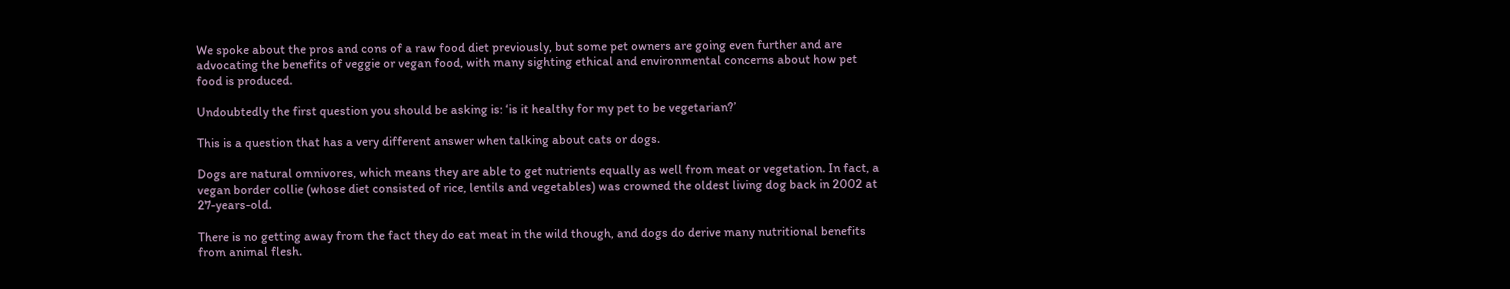We spoke about the pros and cons of a raw food diet previously, but some pet owners are going even further and are advocating the benefits of veggie or vegan food, with many sighting ethical and environmental concerns about how pet food is produced.

Undoubtedly the first question you should be asking is: ‘is it healthy for my pet to be vegetarian?’

This is a question that has a very different answer when talking about cats or dogs.

Dogs are natural omnivores, which means they are able to get nutrients equally as well from meat or vegetation. In fact, a vegan border collie (whose diet consisted of rice, lentils and vegetables) was crowned the oldest living dog back in 2002 at 27-years-old.

There is no getting away from the fact they do eat meat in the wild though, and dogs do derive many nutritional benefits from animal flesh.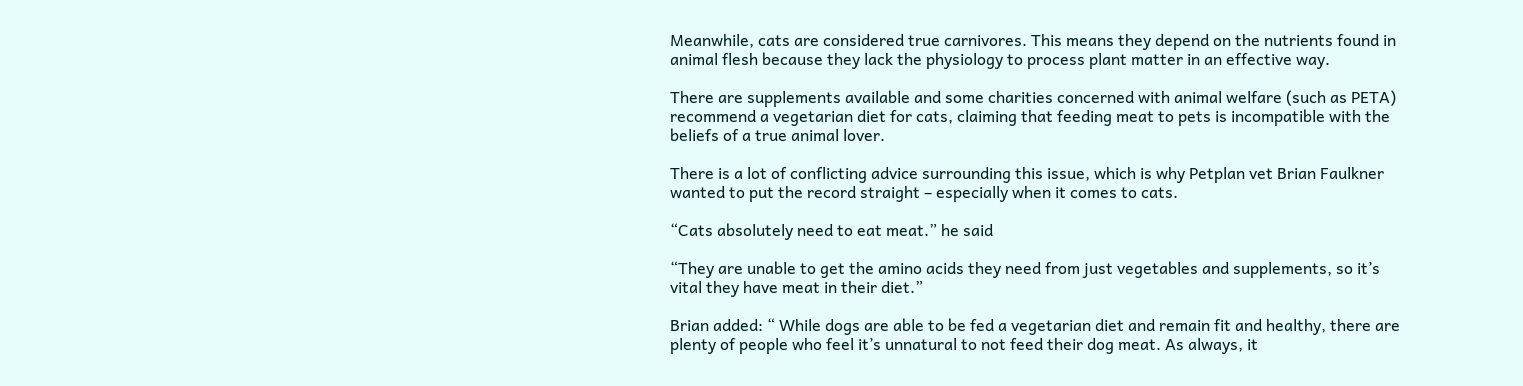Meanwhile, cats are considered true carnivores. This means they depend on the nutrients found in animal flesh because they lack the physiology to process plant matter in an effective way.

There are supplements available and some charities concerned with animal welfare (such as PETA) recommend a vegetarian diet for cats, claiming that feeding meat to pets is incompatible with the beliefs of a true animal lover.

There is a lot of conflicting advice surrounding this issue, which is why Petplan vet Brian Faulkner wanted to put the record straight – especially when it comes to cats.

“Cats absolutely need to eat meat.” he said

“They are unable to get the amino acids they need from just vegetables and supplements, so it’s vital they have meat in their diet.”

Brian added: “ While dogs are able to be fed a vegetarian diet and remain fit and healthy, there are plenty of people who feel it’s unnatural to not feed their dog meat. As always, it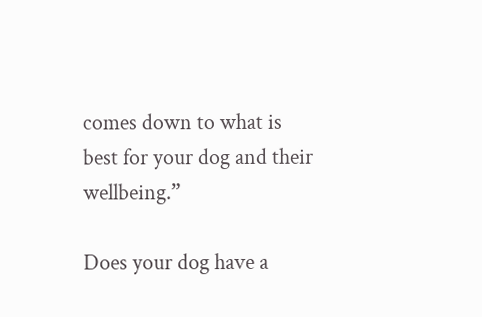comes down to what is best for your dog and their wellbeing.”

Does your dog have a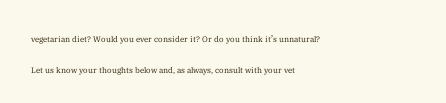vegetarian diet? Would you ever consider it? Or do you think it’s unnatural?

Let us know your thoughts below and, as always, consult with your vet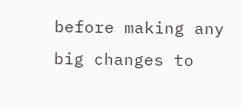before making any big changes to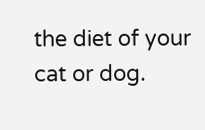the diet of your cat or dog.